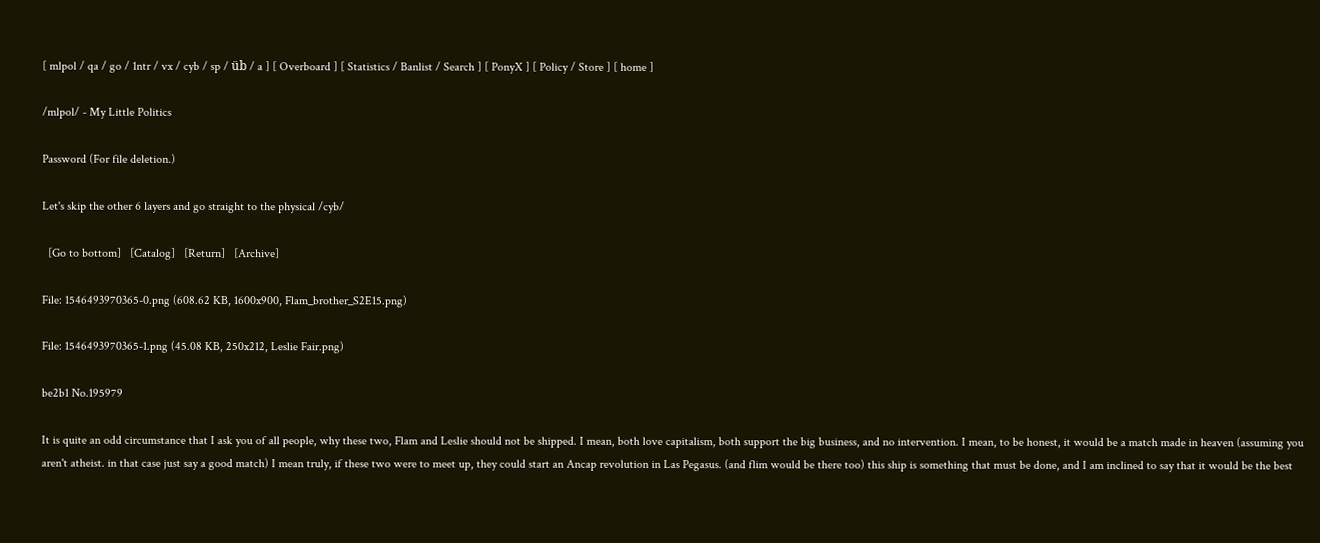[ mlpol / qa / go / 1ntr / vx / cyb / sp / üb / a ] [ Overboard ] [ Statistics / Banlist / Search ] [ PonyX ] [ Policy / Store ] [ home ]

/mlpol/ - My Little Politics

Password (For file deletion.)

Let's skip the other 6 layers and go straight to the physical /cyb/

  [Go to bottom]   [Catalog]   [Return]   [Archive]

File: 1546493970365-0.png (608.62 KB, 1600x900, Flam_brother_S2E15.png)

File: 1546493970365-1.png (45.08 KB, 250x212, Leslie Fair.png)

be2b1 No.195979

It is quite an odd circumstance that I ask you of all people, why these two, Flam and Leslie should not be shipped. I mean, both love capitalism, both support the big business, and no intervention. I mean, to be honest, it would be a match made in heaven (assuming you aren't atheist. in that case just say a good match) I mean truly, if these two were to meet up, they could start an Ancap revolution in Las Pegasus. (and flim would be there too) this ship is something that must be done, and I am inclined to say that it would be the best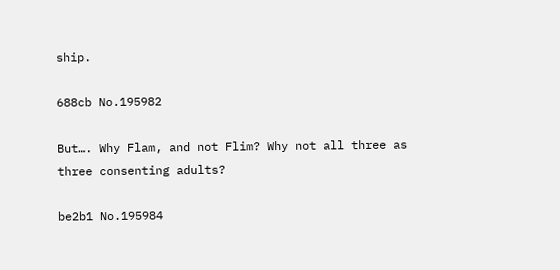ship.

688cb No.195982

But…. Why Flam, and not Flim? Why not all three as three consenting adults?

be2b1 No.195984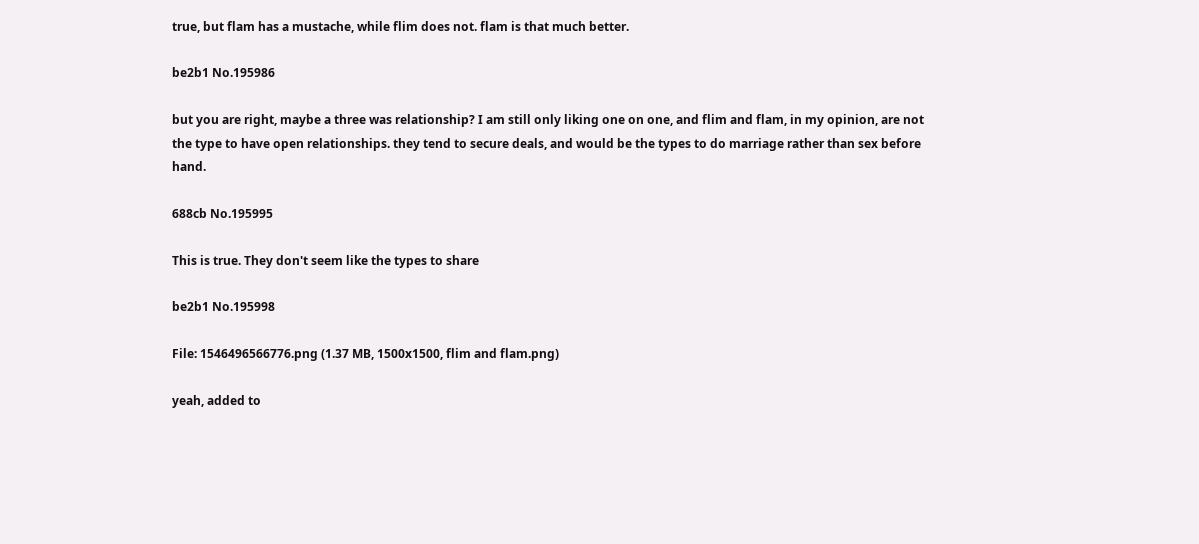true, but flam has a mustache, while flim does not. flam is that much better.

be2b1 No.195986

but you are right, maybe a three was relationship? I am still only liking one on one, and flim and flam, in my opinion, are not the type to have open relationships. they tend to secure deals, and would be the types to do marriage rather than sex before hand.

688cb No.195995

This is true. They don't seem like the types to share

be2b1 No.195998

File: 1546496566776.png (1.37 MB, 1500x1500, flim and flam.png)

yeah, added to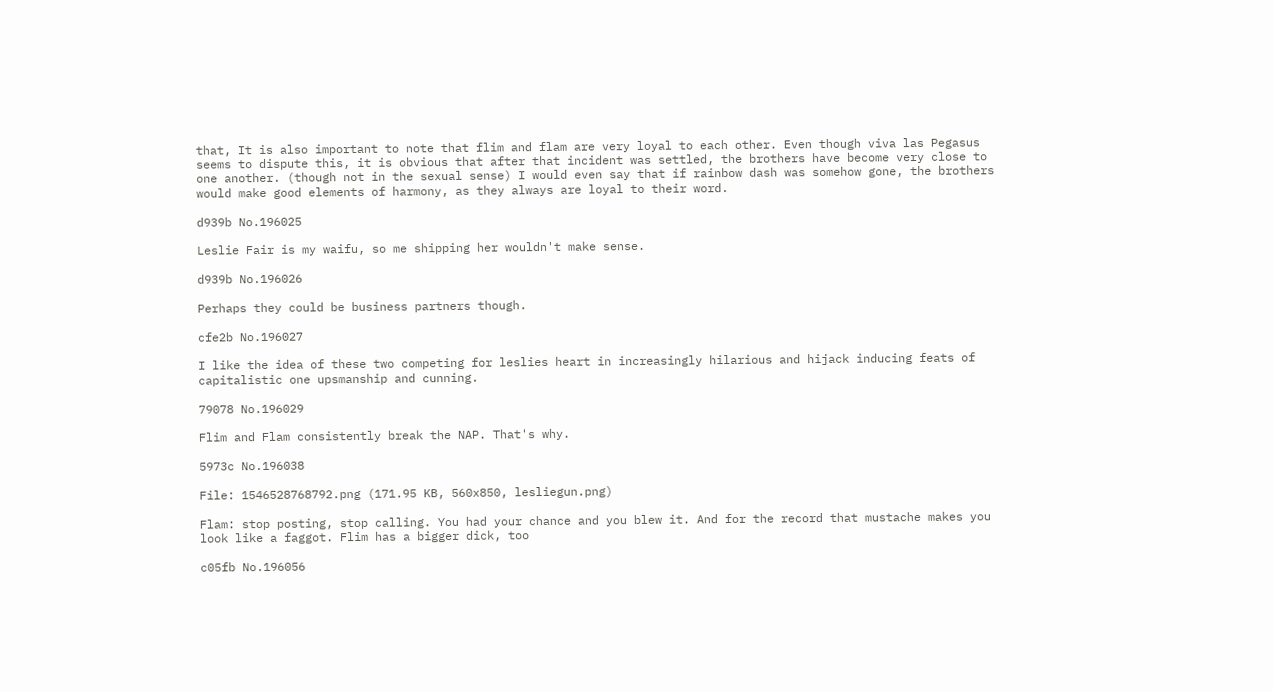that, It is also important to note that flim and flam are very loyal to each other. Even though viva las Pegasus seems to dispute this, it is obvious that after that incident was settled, the brothers have become very close to one another. (though not in the sexual sense) I would even say that if rainbow dash was somehow gone, the brothers would make good elements of harmony, as they always are loyal to their word.

d939b No.196025

Leslie Fair is my waifu, so me shipping her wouldn't make sense.

d939b No.196026

Perhaps they could be business partners though.

cfe2b No.196027

I like the idea of these two competing for leslies heart in increasingly hilarious and hijack inducing feats of capitalistic one upsmanship and cunning.

79078 No.196029

Flim and Flam consistently break the NAP. That's why.

5973c No.196038

File: 1546528768792.png (171.95 KB, 560x850, lesliegun.png)

Flam: stop posting, stop calling. You had your chance and you blew it. And for the record that mustache makes you look like a faggot. Flim has a bigger dick, too

c05fb No.196056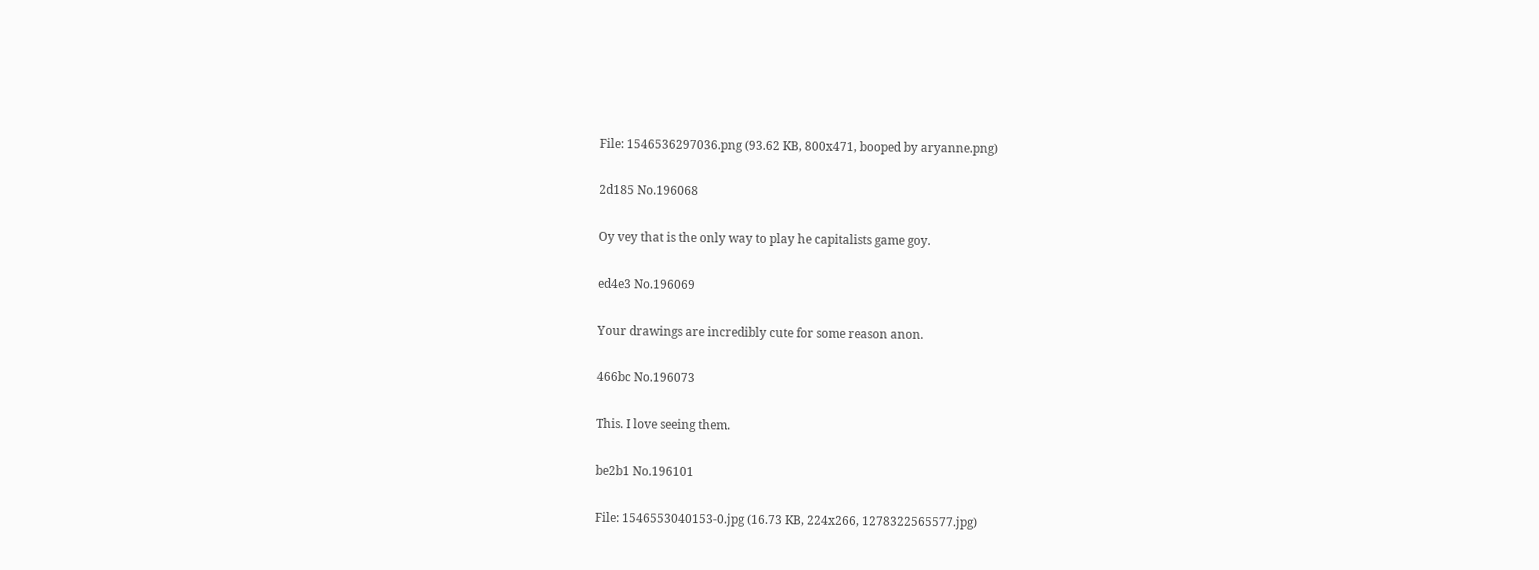File: 1546536297036.png (93.62 KB, 800x471, booped by aryanne.png)

2d185 No.196068

Oy vey that is the only way to play he capitalists game goy.

ed4e3 No.196069

Your drawings are incredibly cute for some reason anon.

466bc No.196073

This. I love seeing them.

be2b1 No.196101

File: 1546553040153-0.jpg (16.73 KB, 224x266, 1278322565577.jpg)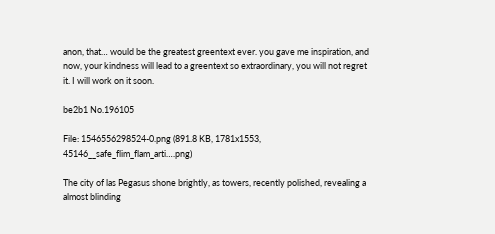anon, that… would be the greatest greentext ever. you gave me inspiration, and now, your kindness will lead to a greentext so extraordinary, you will not regret it. I will work on it soon.

be2b1 No.196105

File: 1546556298524-0.png (891.8 KB, 1781x1553, 45146__safe_flim_flam_arti….png)

The city of las Pegasus shone brightly, as towers, recently polished, revealing a almost blinding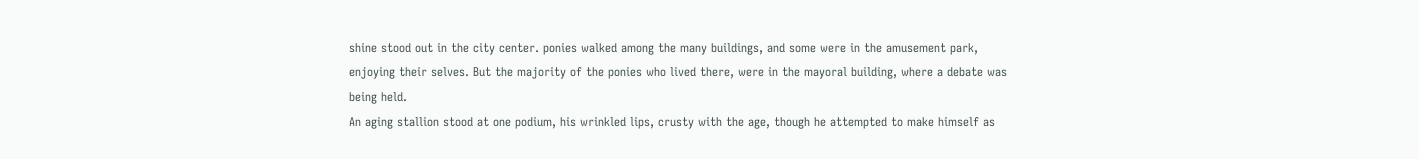shine stood out in the city center. ponies walked among the many buildings, and some were in the amusement park, enjoying their selves. But the majority of the ponies who lived there, were in the mayoral building, where a debate was being held.
An aging stallion stood at one podium, his wrinkled lips, crusty with the age, though he attempted to make himself as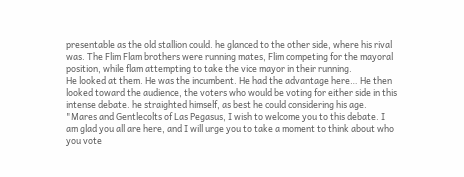presentable as the old stallion could. he glanced to the other side, where his rival was. The Flim Flam brothers were running mates, Flim competing for the mayoral position, while flam attempting to take the vice mayor in their running.
He looked at them. He was the incumbent. He had the advantage here… He then looked toward the audience, the voters who would be voting for either side in this intense debate. he straighted himself, as best he could considering his age.
"Mares and Gentlecolts of Las Pegasus, I wish to welcome you to this debate. I am glad you all are here, and I will urge you to take a moment to think about who you vote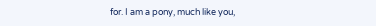for. I am a pony, much like you,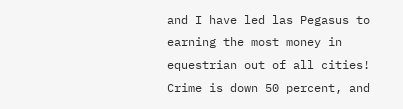and I have led las Pegasus to earning the most money in equestrian out of all cities! Crime is down 50 percent, and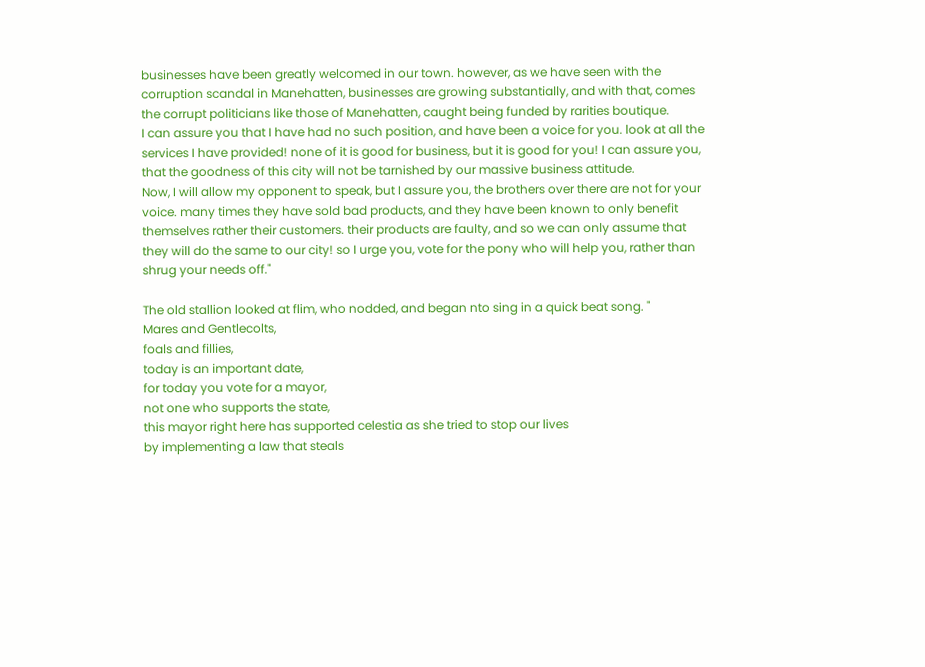businesses have been greatly welcomed in our town. however, as we have seen with the corruption scandal in Manehatten, businesses are growing substantially, and with that, comes the corrupt politicians like those of Manehatten, caught being funded by rarities boutique.
I can assure you that I have had no such position, and have been a voice for you. look at all the services I have provided! none of it is good for business, but it is good for you! I can assure you, that the goodness of this city will not be tarnished by our massive business attitude.
Now, I will allow my opponent to speak, but I assure you, the brothers over there are not for your voice. many times they have sold bad products, and they have been known to only benefit themselves rather their customers. their products are faulty, and so we can only assume that they will do the same to our city! so I urge you, vote for the pony who will help you, rather than shrug your needs off."

The old stallion looked at flim, who nodded, and began nto sing in a quick beat song. "
Mares and Gentlecolts,
foals and fillies,
today is an important date,
for today you vote for a mayor,
not one who supports the state,
this mayor right here has supported celestia as she tried to stop our lives
by implementing a law that steals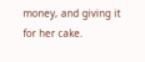money, and giving it for her cake.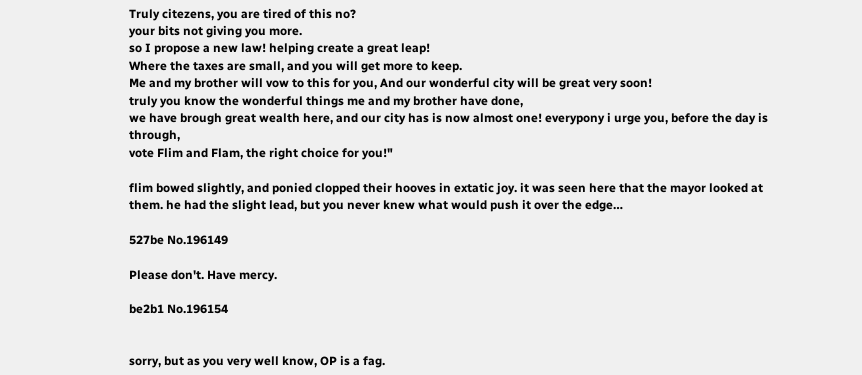Truly citezens, you are tired of this no?
your bits not giving you more.
so I propose a new law! helping create a great leap!
Where the taxes are small, and you will get more to keep.
Me and my brother will vow to this for you, And our wonderful city will be great very soon!
truly you know the wonderful things me and my brother have done,
we have brough great wealth here, and our city has is now almost one! everypony i urge you, before the day is through,
vote Flim and Flam, the right choice for you!"

flim bowed slightly, and ponied clopped their hooves in extatic joy. it was seen here that the mayor looked at them. he had the slight lead, but you never knew what would push it over the edge…

527be No.196149

Please don't. Have mercy.

be2b1 No.196154


sorry, but as you very well know, OP is a fag.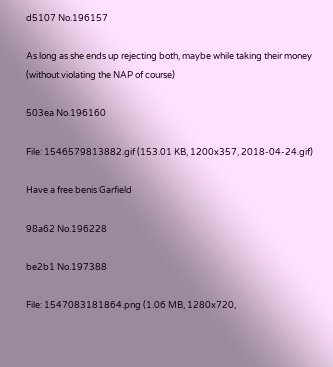d5107 No.196157

As long as she ends up rejecting both, maybe while taking their money (without violating the NAP of course)

503ea No.196160

File: 1546579813882.gif (153.01 KB, 1200x357, 2018-04-24.gif)

Have a free benis Garfield

98a62 No.196228

be2b1 No.197388

File: 1547083181864.png (1.06 MB, 1280x720,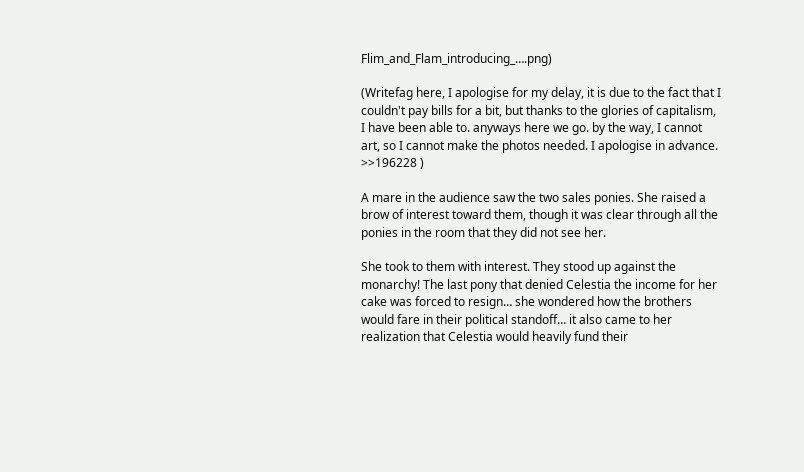Flim_and_Flam_introducing_….png)

(Writefag here, I apologise for my delay, it is due to the fact that I couldn't pay bills for a bit, but thanks to the glories of capitalism, I have been able to. anyways here we go. by the way, I cannot art, so I cannot make the photos needed. I apologise in advance. >>196228 )

A mare in the audience saw the two sales ponies. She raised a brow of interest toward them, though it was clear through all the ponies in the room that they did not see her.

She took to them with interest. They stood up against the monarchy! The last pony that denied Celestia the income for her cake was forced to resign… she wondered how the brothers would fare in their political standoff… it also came to her realization that Celestia would heavily fund their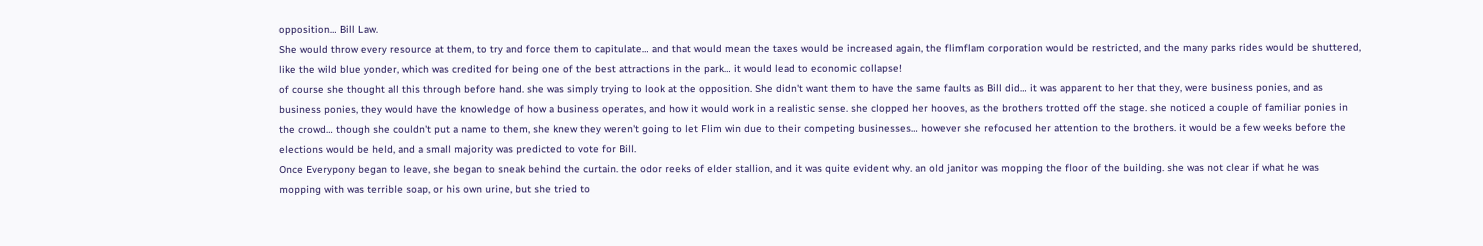opposition… Bill Law.
She would throw every resource at them, to try and force them to capitulate… and that would mean the taxes would be increased again, the flimflam corporation would be restricted, and the many parks rides would be shuttered, like the wild blue yonder, which was credited for being one of the best attractions in the park… it would lead to economic collapse!
of course she thought all this through before hand. she was simply trying to look at the opposition. She didn't want them to have the same faults as Bill did… it was apparent to her that they, were business ponies, and as business ponies, they would have the knowledge of how a business operates, and how it would work in a realistic sense. she clopped her hooves, as the brothers trotted off the stage. she noticed a couple of familiar ponies in the crowd… though she couldn't put a name to them, she knew they weren't going to let Flim win due to their competing businesses… however she refocused her attention to the brothers. it would be a few weeks before the elections would be held, and a small majority was predicted to vote for Bill.
Once Everypony began to leave, she began to sneak behind the curtain. the odor reeks of elder stallion, and it was quite evident why. an old janitor was mopping the floor of the building. she was not clear if what he was mopping with was terrible soap, or his own urine, but she tried to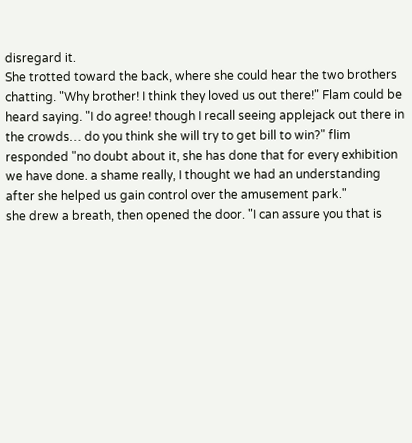disregard it.
She trotted toward the back, where she could hear the two brothers chatting. "Why brother! I think they loved us out there!" Flam could be heard saying. "I do agree! though I recall seeing applejack out there in the crowds… do you think she will try to get bill to win?" flim responded "no doubt about it, she has done that for every exhibition we have done. a shame really, I thought we had an understanding after she helped us gain control over the amusement park."
she drew a breath, then opened the door. "I can assure you that is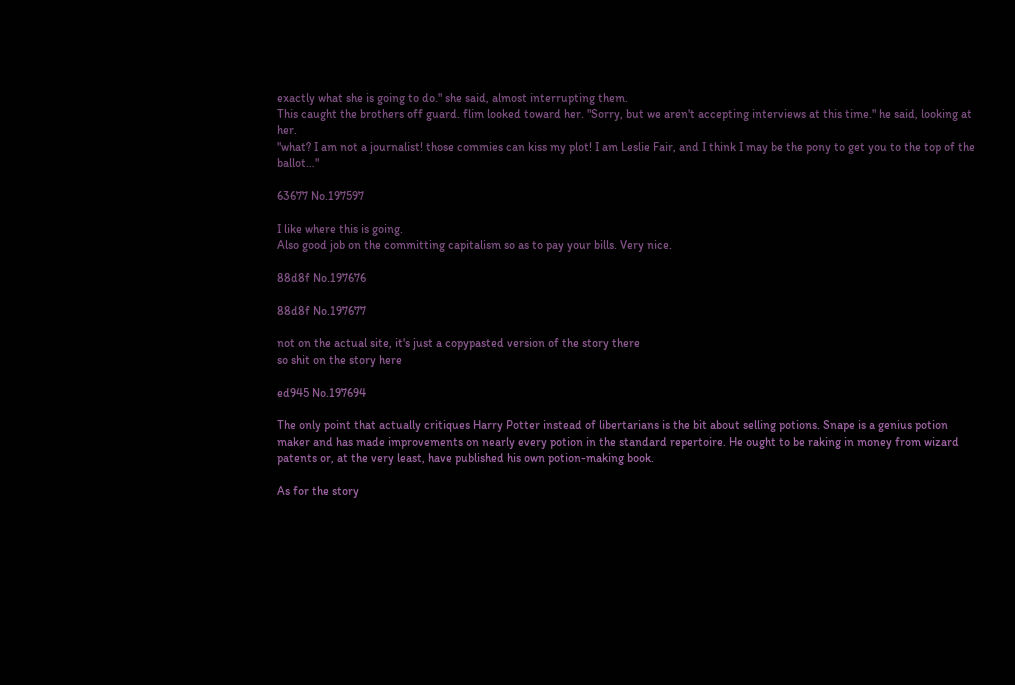exactly what she is going to do." she said, almost interrupting them.
This caught the brothers off guard. flim looked toward her. "Sorry, but we aren't accepting interviews at this time." he said, looking at her.
"what? I am not a journalist! those commies can kiss my plot! I am Leslie Fair, and I think I may be the pony to get you to the top of the ballot…"

63677 No.197597

I like where this is going.
Also good job on the committing capitalism so as to pay your bills. Very nice.

88d8f No.197676

88d8f No.197677

not on the actual site, it's just a copypasted version of the story there
so shit on the story here

ed945 No.197694

The only point that actually critiques Harry Potter instead of libertarians is the bit about selling potions. Snape is a genius potion maker and has made improvements on nearly every potion in the standard repertoire. He ought to be raking in money from wizard patents or, at the very least, have published his own potion-making book.

As for the story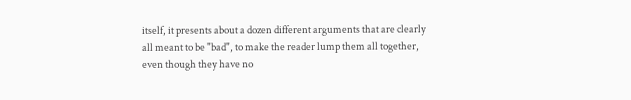itself, it presents about a dozen different arguments that are clearly all meant to be "bad", to make the reader lump them all together, even though they have no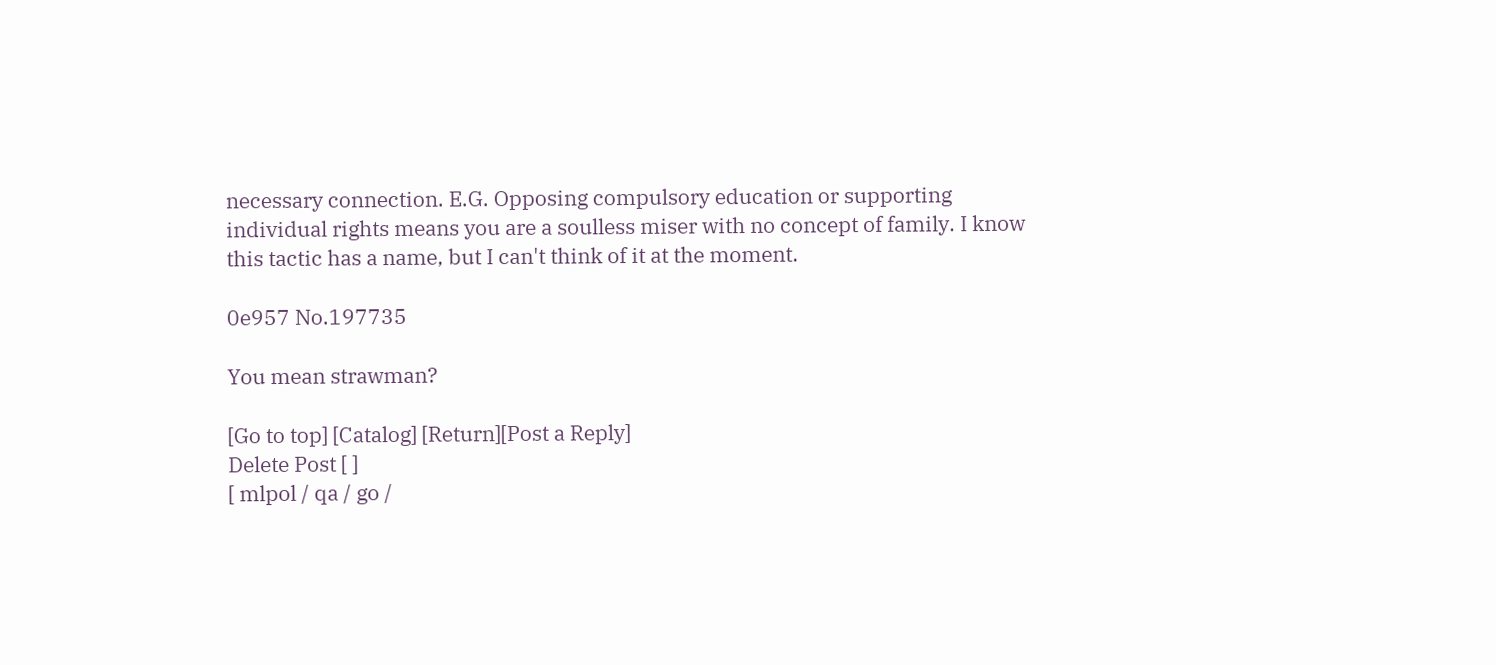necessary connection. E.G. Opposing compulsory education or supporting individual rights means you are a soulless miser with no concept of family. I know this tactic has a name, but I can't think of it at the moment.

0e957 No.197735

You mean strawman?

[Go to top] [Catalog] [Return][Post a Reply]
Delete Post [ ]
[ mlpol / qa / go /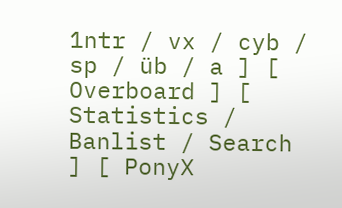1ntr / vx / cyb / sp / üb / a ] [ Overboard ] [ Statistics / Banlist / Search ] [ PonyX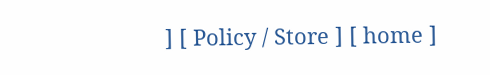] [ Policy / Store ] [ home ]